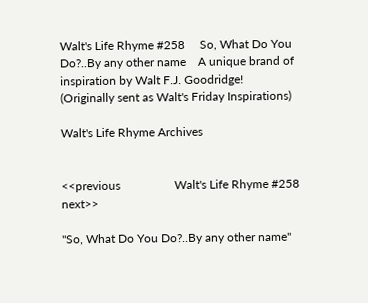Walt's Life Rhyme #258     So, What Do You Do?..By any other name    A unique brand of inspiration by Walt F.J. Goodridge! (Originally sent as Walt's Friday Inspirations)

Walt's Life Rhyme Archives


<<previous                  Walt's Life Rhyme #258                      next>>

''So, What Do You Do?..By any other name''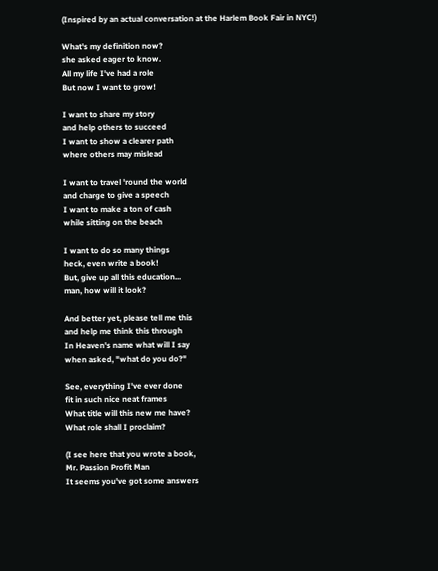(Inspired by an actual conversation at the Harlem Book Fair in NYC!)

What's my definition now?
she asked eager to know.
All my life I've had a role
But now I want to grow!

I want to share my story
and help others to succeed
I want to show a clearer path
where others may mislead

I want to travel 'round the world
and charge to give a speech
I want to make a ton of cash
while sitting on the beach

I want to do so many things
heck, even write a book!
But, give up all this education...
man, how will it look?

And better yet, please tell me this
and help me think this through
In Heaven's name what will I say
when asked, "what do you do?"

See, everything I've ever done
fit in such nice neat frames
What title will this new me have?
What role shall I proclaim?

(I see here that you wrote a book,
Mr. Passion Profit Man
It seems you've got some answers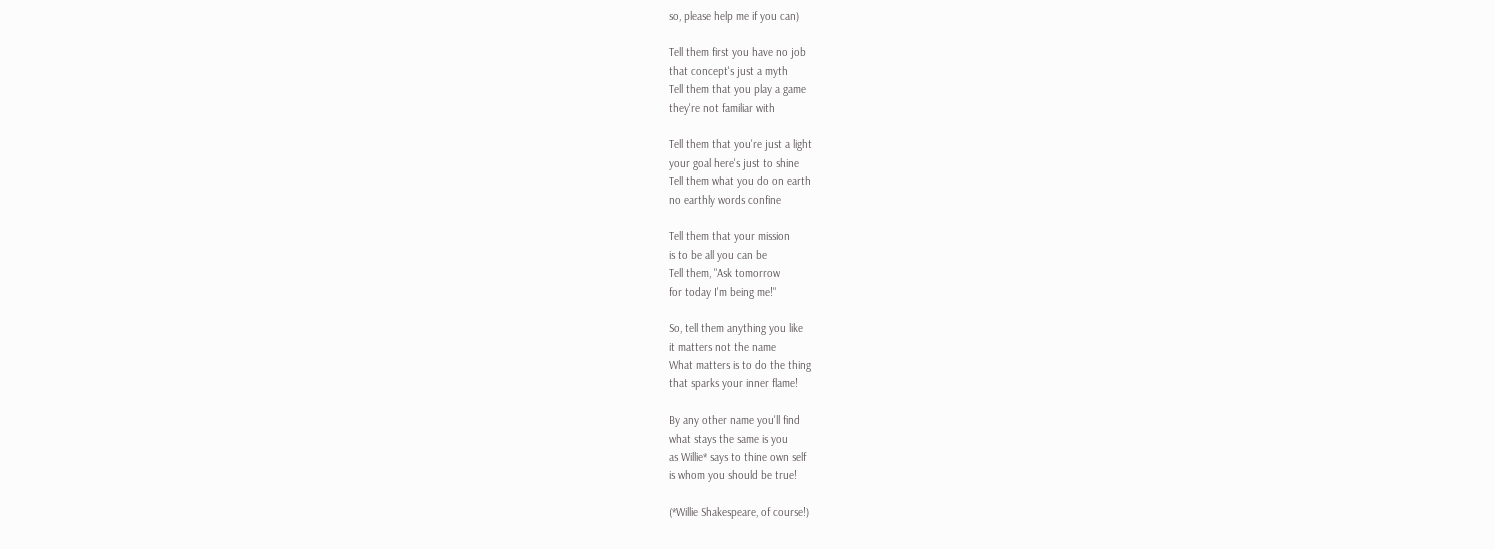so, please help me if you can)

Tell them first you have no job
that concept's just a myth
Tell them that you play a game
they're not familiar with

Tell them that you're just a light
your goal here's just to shine
Tell them what you do on earth
no earthly words confine

Tell them that your mission
is to be all you can be
Tell them, "Ask tomorrow
for today I'm being me!"

So, tell them anything you like
it matters not the name
What matters is to do the thing
that sparks your inner flame!

By any other name you'll find
what stays the same is you
as Willie* says to thine own self
is whom you should be true!

(*Willie Shakespeare, of course!)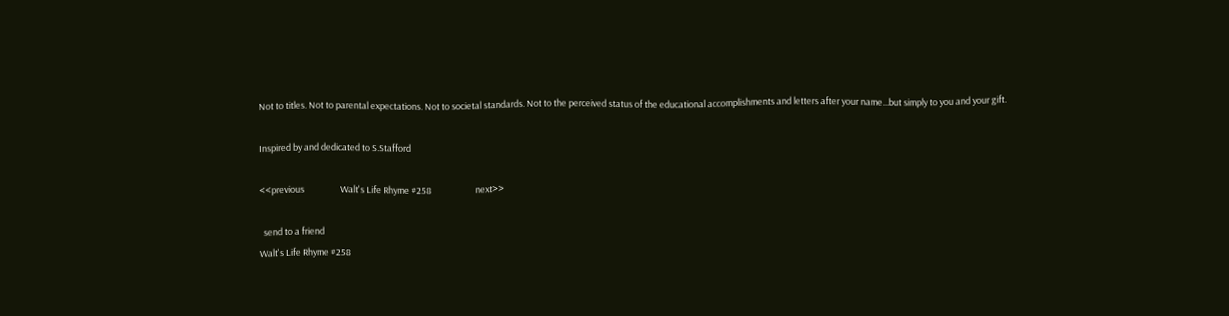Not to titles. Not to parental expectations. Not to societal standards. Not to the perceived status of the educational accomplishments and letters after your name...but simply to you and your gift.

Inspired by and dedicated to S.Stafford

<<previous                  Walt's Life Rhyme #258                      next>>

  send to a friend
Walt's Life Rhyme #258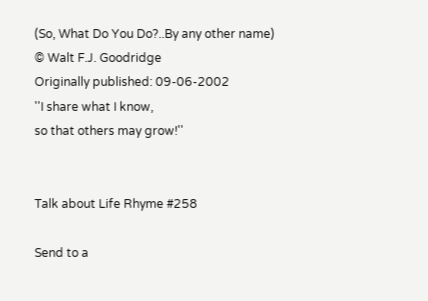(So, What Do You Do?..By any other name)
© Walt F.J. Goodridge
Originally published: 09-06-2002
''I share what I know,
so that others may grow!''


Talk about Life Rhyme #258

Send to a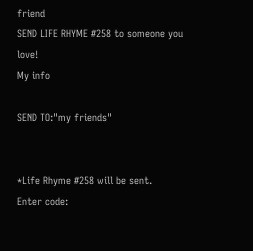friend
SEND LIFE RHYME #258 to someone you love!
My info

SEND TO:"my friends"


*Life Rhyme #258 will be sent.
Enter code: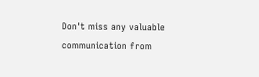Don't miss any valuable communication from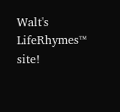Walt's LifeRhymes™ site!